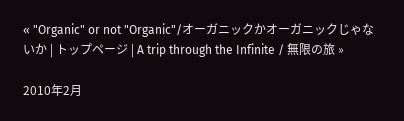« "Organic" or not "Organic"/オーガニックかオーガニックじゃないか | トップページ | A trip through the Infinite / 無限の旅 »

2010年2月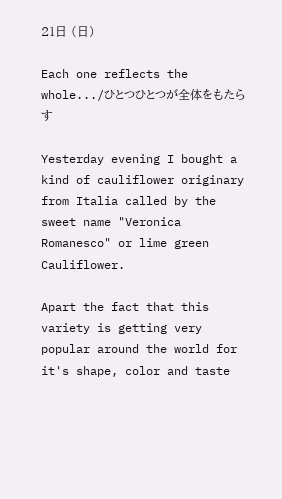21日 (日)

Each one reflects the whole.../ひとつひとつが全体をもたらす

Yesterday evening I bought a kind of cauliflower originary from Italia called by the sweet name "Veronica Romanesco" or lime green Cauliflower.

Apart the fact that this variety is getting very popular around the world for it's shape, color and taste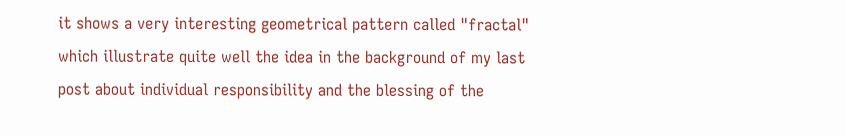it shows a very interesting geometrical pattern called "fractal" which illustrate quite well the idea in the background of my last post about individual responsibility and the blessing of the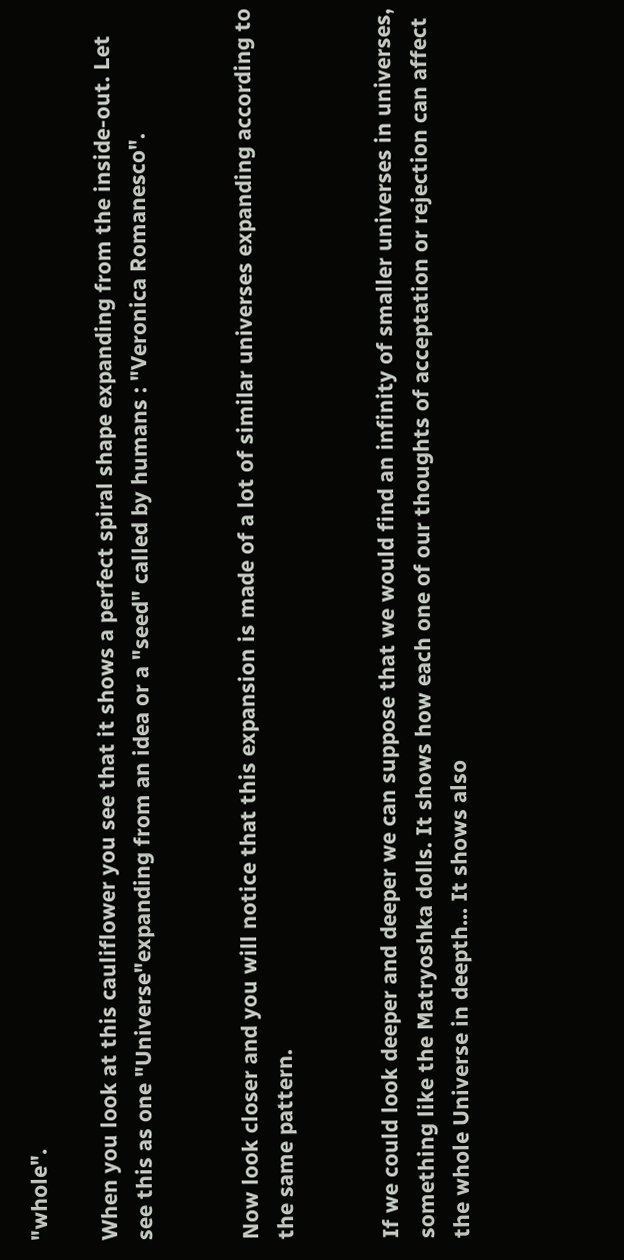"whole".

When you look at this cauliflower you see that it shows a perfect spiral shape expanding from the inside-out. Let see this as one "Universe"expanding from an idea or a "seed" called by humans : "Veronica Romanesco".


Now look closer and you will notice that this expansion is made of a lot of similar universes expanding according to the same pattern.


If we could look deeper and deeper we can suppose that we would find an infinity of smaller universes in universes, something like the Matryoshka dolls. It shows how each one of our thoughts of acceptation or rejection can affect the whole Universe in deepth... It shows also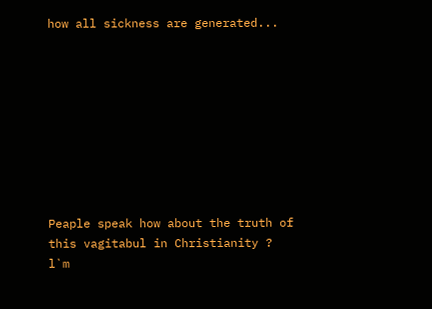how all sickness are generated...









Peaple speak how about the truth of this vagitabul in Christianity ?
l`m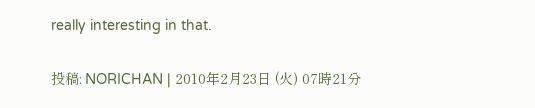really interesting in that.

投稿: NORICHAN | 2010年2月23日 (火) 07時21分